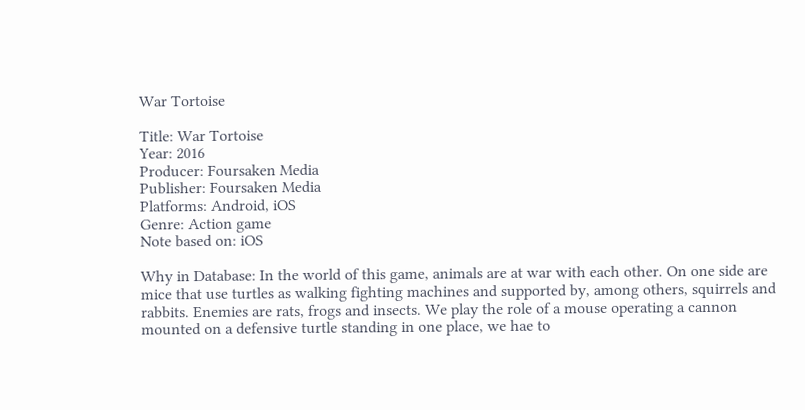War Tortoise

Title: War Tortoise
Year: 2016
Producer: Foursaken Media
Publisher: Foursaken Media
Platforms: Android, iOS
Genre: Action game
Note based on: iOS

Why in Database: In the world of this game, animals are at war with each other. On one side are mice that use turtles as walking fighting machines and supported by, among others, squirrels and rabbits. Enemies are rats, frogs and insects. We play the role of a mouse operating a cannon mounted on a defensive turtle standing in one place, we hae to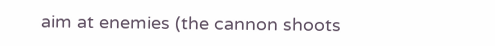aim at enemies (the cannon shoots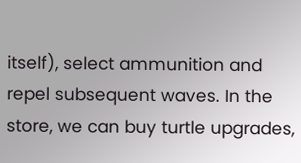itself), select ammunition and repel subsequent waves. In the store, we can buy turtle upgrades,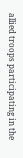allied troops participating in the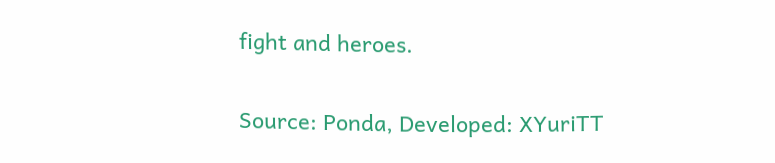fight and heroes.

Source: Ponda, Developed: XYuriTT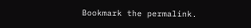Bookmark the permalink.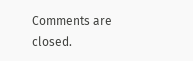Comments are closed.